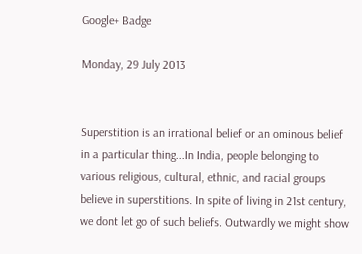Google+ Badge

Monday, 29 July 2013


Superstition is an irrational belief or an ominous belief in a particular thing...In India, people belonging to various religious, cultural, ethnic, and racial groups believe in superstitions. In spite of living in 21st century, we dont let go of such beliefs. Outwardly we might show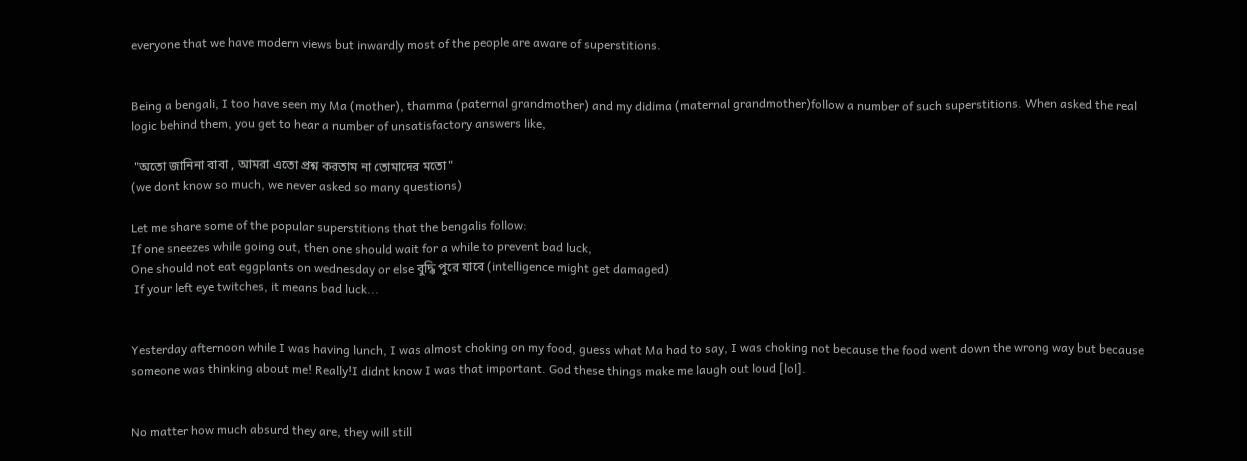everyone that we have modern views but inwardly most of the people are aware of superstitions.


Being a bengali, I too have seen my Ma (mother), thamma (paternal grandmother) and my didima (maternal grandmother)follow a number of such superstitions. When asked the real logic behind them, you get to hear a number of unsatisfactory answers like,

 "অতো জানিনা বাবা , আমরা এতো প্রশ্ন করতাম না তোমাদের মতো"
(we dont know so much, we never asked so many questions)

Let me share some of the popular superstitions that the bengalis follow:
If one sneezes while going out, then one should wait for a while to prevent bad luck,
One should not eat eggplants on wednesday or else বুদ্ধি পুরে যাবে (intelligence might get damaged)
 If your left eye twitches, it means bad luck...


Yesterday afternoon while I was having lunch, I was almost choking on my food, guess what Ma had to say, I was choking not because the food went down the wrong way but because someone was thinking about me! Really!I didnt know I was that important. God these things make me laugh out loud [lol].


No matter how much absurd they are, they will still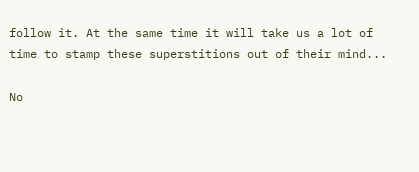follow it. At the same time it will take us a lot of time to stamp these superstitions out of their mind...

No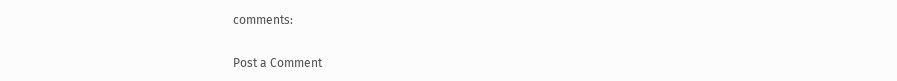comments:

Post a Comment